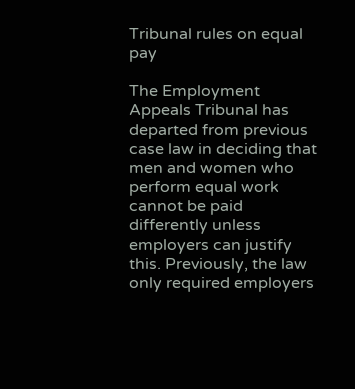Tribunal rules on equal pay

The Employment Appeals Tribunal has departed from previous case law in deciding that men and women who perform equal work cannot be paid differently unless employers can justify this. Previously, the law only required employers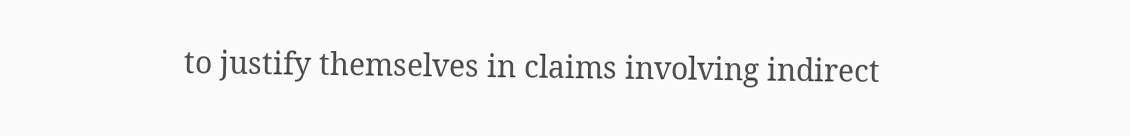to justify themselves in claims involving indirect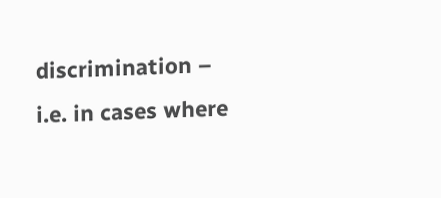discrimination – i.e. in cases where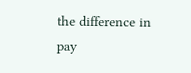the difference in pay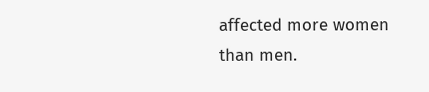affected more women than men.